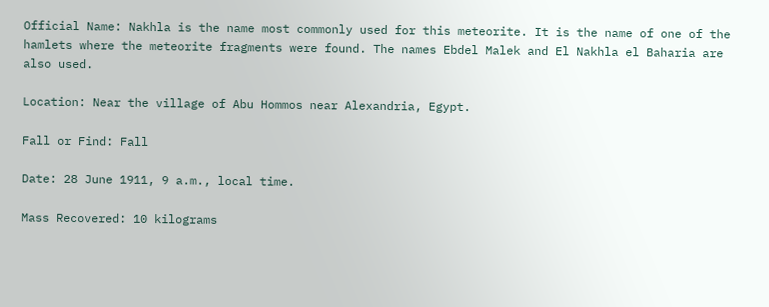Official Name: Nakhla is the name most commonly used for this meteorite. It is the name of one of the hamlets where the meteorite fragments were found. The names Ebdel Malek and El Nakhla el Baharia are also used.

Location: Near the village of Abu Hommos near Alexandria, Egypt.

Fall or Find: Fall

Date: 28 June 1911, 9 a.m., local time.

Mass Recovered: 10 kilograms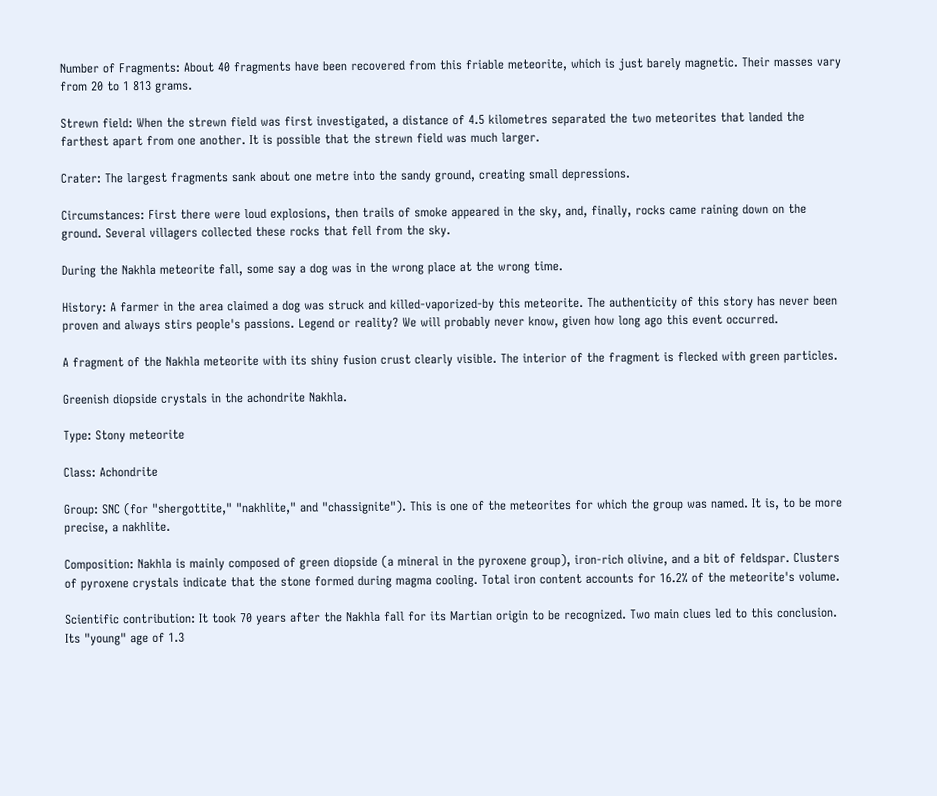Number of Fragments: About 40 fragments have been recovered from this friable meteorite, which is just barely magnetic. Their masses vary from 20 to 1 813 grams.

Strewn field: When the strewn field was first investigated, a distance of 4.5 kilometres separated the two meteorites that landed the farthest apart from one another. It is possible that the strewn field was much larger.

Crater: The largest fragments sank about one metre into the sandy ground, creating small depressions.

Circumstances: First there were loud explosions, then trails of smoke appeared in the sky, and, finally, rocks came raining down on the ground. Several villagers collected these rocks that fell from the sky.

During the Nakhla meteorite fall, some say a dog was in the wrong place at the wrong time.

History: A farmer in the area claimed a dog was struck and killed-vaporized-by this meteorite. The authenticity of this story has never been proven and always stirs people's passions. Legend or reality? We will probably never know, given how long ago this event occurred.

A fragment of the Nakhla meteorite with its shiny fusion crust clearly visible. The interior of the fragment is flecked with green particles.

Greenish diopside crystals in the achondrite Nakhla.

Type: Stony meteorite

Class: Achondrite

Group: SNC (for "shergottite," "nakhlite," and "chassignite"). This is one of the meteorites for which the group was named. It is, to be more precise, a nakhlite.

Composition: Nakhla is mainly composed of green diopside (a mineral in the pyroxene group), iron-rich olivine, and a bit of feldspar. Clusters of pyroxene crystals indicate that the stone formed during magma cooling. Total iron content accounts for 16.2% of the meteorite's volume.

Scientific contribution: It took 70 years after the Nakhla fall for its Martian origin to be recognized. Two main clues led to this conclusion. Its "young" age of 1.3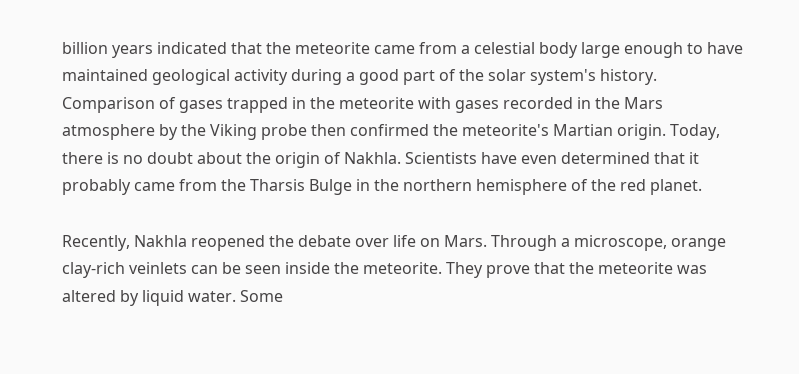billion years indicated that the meteorite came from a celestial body large enough to have maintained geological activity during a good part of the solar system's history. Comparison of gases trapped in the meteorite with gases recorded in the Mars atmosphere by the Viking probe then confirmed the meteorite's Martian origin. Today, there is no doubt about the origin of Nakhla. Scientists have even determined that it probably came from the Tharsis Bulge in the northern hemisphere of the red planet.

Recently, Nakhla reopened the debate over life on Mars. Through a microscope, orange clay-rich veinlets can be seen inside the meteorite. They prove that the meteorite was altered by liquid water. Some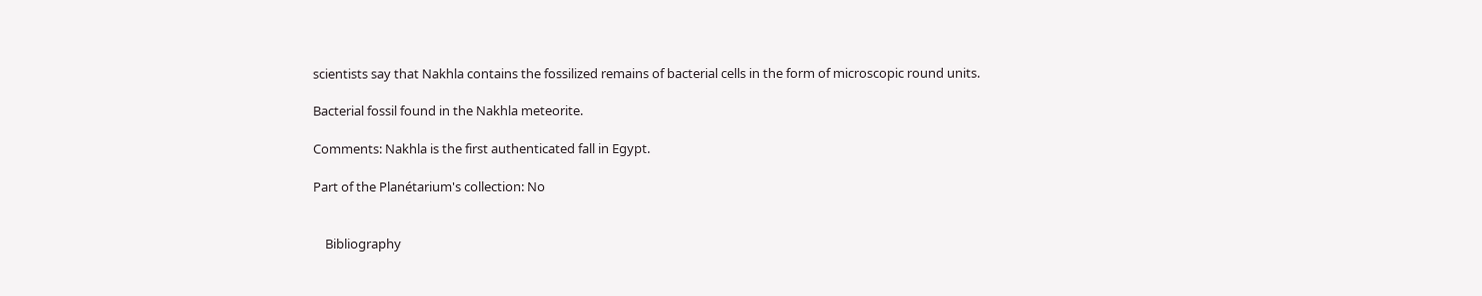scientists say that Nakhla contains the fossilized remains of bacterial cells in the form of microscopic round units.

Bacterial fossil found in the Nakhla meteorite.

Comments: Nakhla is the first authenticated fall in Egypt.

Part of the Planétarium's collection: No


    Bibliography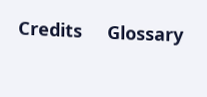Credits     Glossary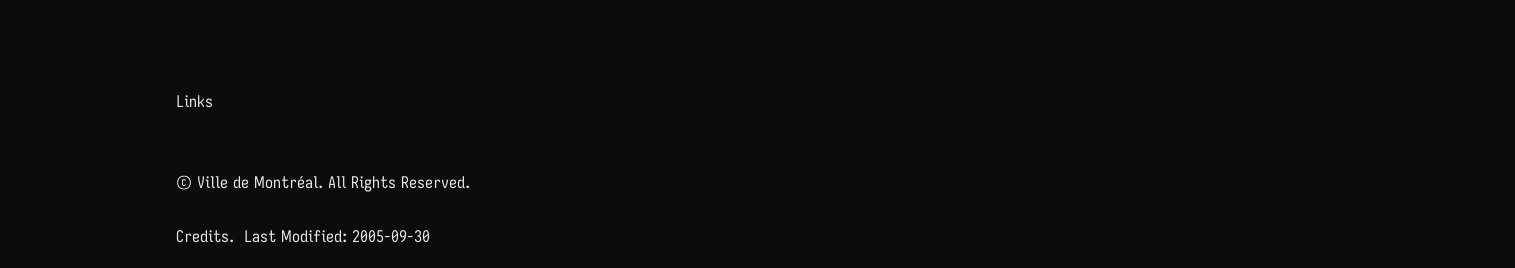Links


© Ville de Montréal. All Rights Reserved.

Credits.  Last Modified: 2005-09-30